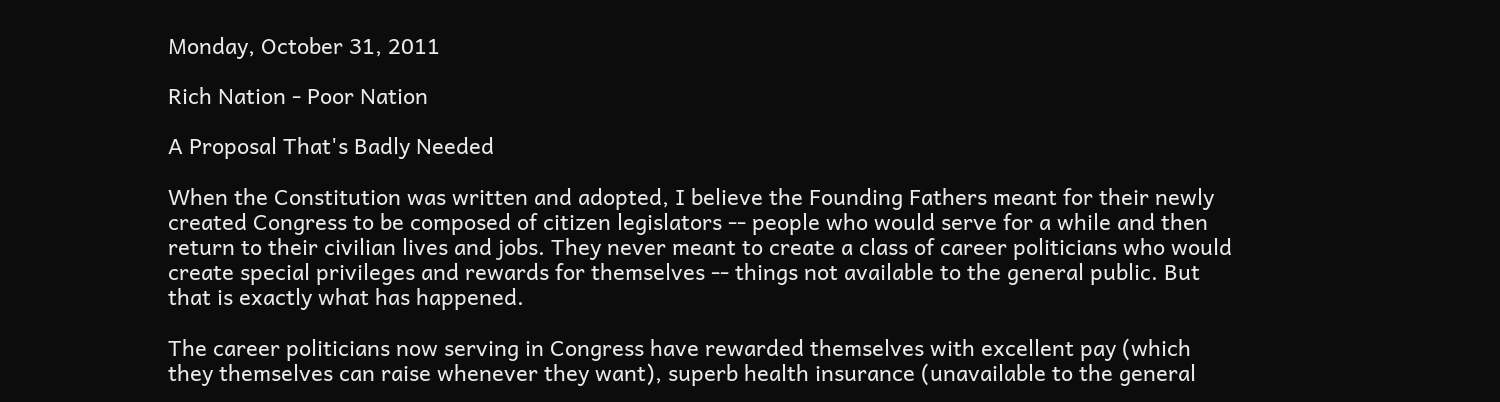Monday, October 31, 2011

Rich Nation - Poor Nation

A Proposal That's Badly Needed

When the Constitution was written and adopted, I believe the Founding Fathers meant for their newly created Congress to be composed of citizen legislators -- people who would serve for a while and then return to their civilian lives and jobs. They never meant to create a class of career politicians who would create special privileges and rewards for themselves -- things not available to the general public. But that is exactly what has happened.

The career politicians now serving in Congress have rewarded themselves with excellent pay (which they themselves can raise whenever they want), superb health insurance (unavailable to the general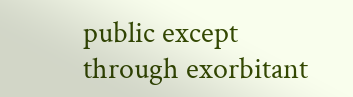public except through exorbitant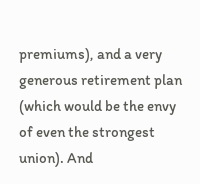premiums), and a very generous retirement plan (which would be the envy of even the strongest union). And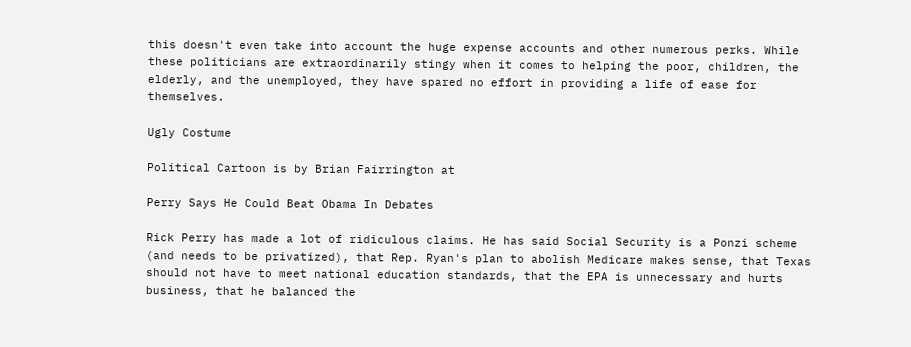this doesn't even take into account the huge expense accounts and other numerous perks. While these politicians are extraordinarily stingy when it comes to helping the poor, children, the elderly, and the unemployed, they have spared no effort in providing a life of ease for themselves.

Ugly Costume

Political Cartoon is by Brian Fairrington at

Perry Says He Could Beat Obama In Debates

Rick Perry has made a lot of ridiculous claims. He has said Social Security is a Ponzi scheme (and needs to be privatized), that Rep. Ryan's plan to abolish Medicare makes sense, that Texas should not have to meet national education standards, that the EPA is unnecessary and hurts business, that he balanced the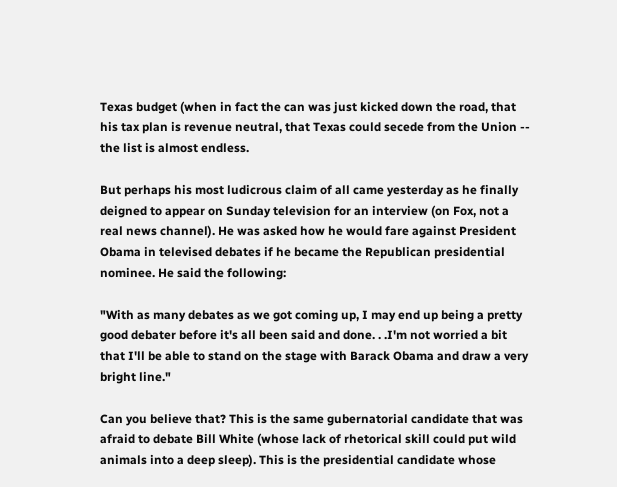Texas budget (when in fact the can was just kicked down the road, that his tax plan is revenue neutral, that Texas could secede from the Union -- the list is almost endless.

But perhaps his most ludicrous claim of all came yesterday as he finally deigned to appear on Sunday television for an interview (on Fox, not a real news channel). He was asked how he would fare against President Obama in televised debates if he became the Republican presidential nominee. He said the following:

"With as many debates as we got coming up, I may end up being a pretty good debater before it's all been said and done. . .I'm not worried a bit that I'll be able to stand on the stage with Barack Obama and draw a very bright line."

Can you believe that? This is the same gubernatorial candidate that was afraid to debate Bill White (whose lack of rhetorical skill could put wild animals into a deep sleep). This is the presidential candidate whose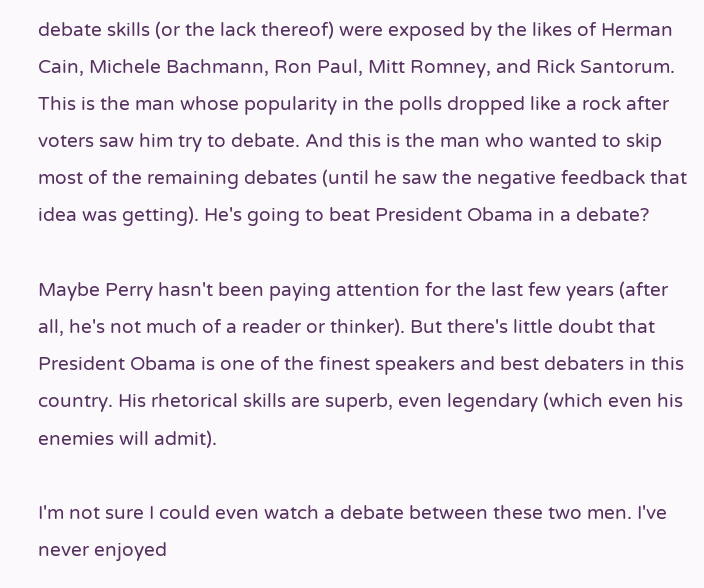debate skills (or the lack thereof) were exposed by the likes of Herman Cain, Michele Bachmann, Ron Paul, Mitt Romney, and Rick Santorum. This is the man whose popularity in the polls dropped like a rock after voters saw him try to debate. And this is the man who wanted to skip most of the remaining debates (until he saw the negative feedback that idea was getting). He's going to beat President Obama in a debate?

Maybe Perry hasn't been paying attention for the last few years (after all, he's not much of a reader or thinker). But there's little doubt that President Obama is one of the finest speakers and best debaters in this country. His rhetorical skills are superb, even legendary (which even his enemies will admit).

I'm not sure I could even watch a debate between these two men. I've never enjoyed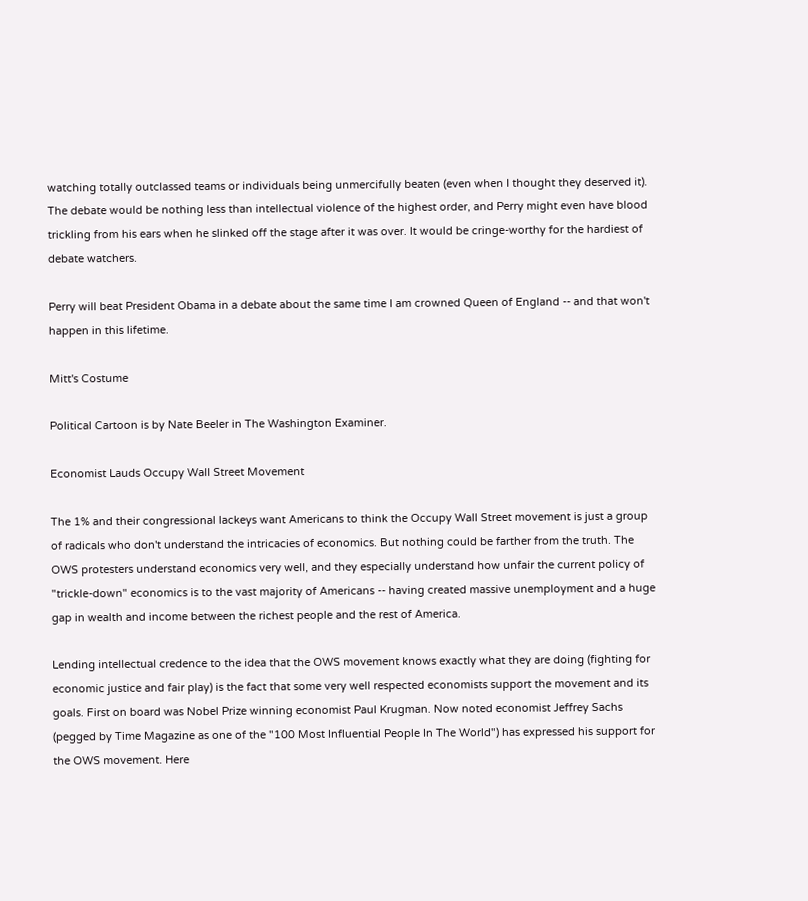watching totally outclassed teams or individuals being unmercifully beaten (even when I thought they deserved it). The debate would be nothing less than intellectual violence of the highest order, and Perry might even have blood trickling from his ears when he slinked off the stage after it was over. It would be cringe-worthy for the hardiest of debate watchers.

Perry will beat President Obama in a debate about the same time I am crowned Queen of England -- and that won't happen in this lifetime.

Mitt's Costume

Political Cartoon is by Nate Beeler in The Washington Examiner.

Economist Lauds Occupy Wall Street Movement

The 1% and their congressional lackeys want Americans to think the Occupy Wall Street movement is just a group of radicals who don't understand the intricacies of economics. But nothing could be farther from the truth. The OWS protesters understand economics very well, and they especially understand how unfair the current policy of "trickle-down" economics is to the vast majority of Americans -- having created massive unemployment and a huge gap in wealth and income between the richest people and the rest of America.

Lending intellectual credence to the idea that the OWS movement knows exactly what they are doing (fighting for economic justice and fair play) is the fact that some very well respected economists support the movement and its goals. First on board was Nobel Prize winning economist Paul Krugman. Now noted economist Jeffrey Sachs (pegged by Time Magazine as one of the "100 Most Influential People In The World") has expressed his support for the OWS movement. Here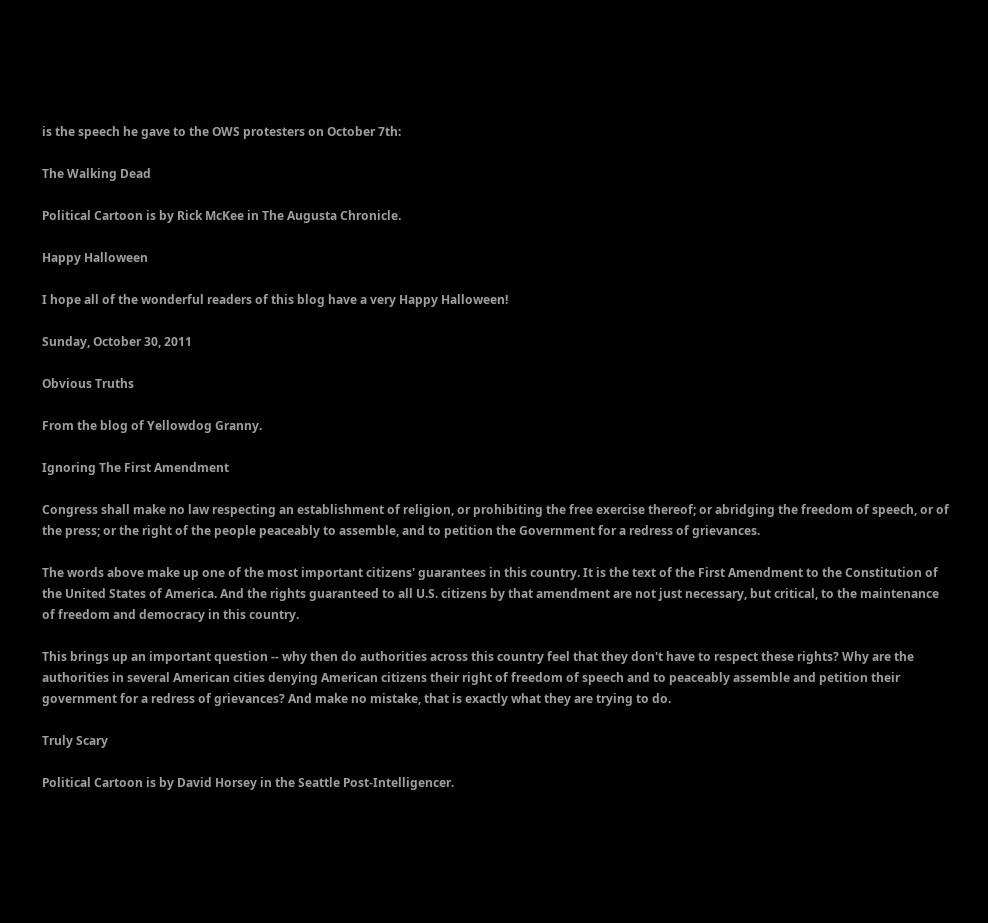is the speech he gave to the OWS protesters on October 7th:

The Walking Dead

Political Cartoon is by Rick McKee in The Augusta Chronicle.

Happy Halloween

I hope all of the wonderful readers of this blog have a very Happy Halloween!

Sunday, October 30, 2011

Obvious Truths

From the blog of Yellowdog Granny.

Ignoring The First Amendment

Congress shall make no law respecting an establishment of religion, or prohibiting the free exercise thereof; or abridging the freedom of speech, or of the press; or the right of the people peaceably to assemble, and to petition the Government for a redress of grievances.

The words above make up one of the most important citizens' guarantees in this country. It is the text of the First Amendment to the Constitution of the United States of America. And the rights guaranteed to all U.S. citizens by that amendment are not just necessary, but critical, to the maintenance of freedom and democracy in this country.

This brings up an important question -- why then do authorities across this country feel that they don't have to respect these rights? Why are the authorities in several American cities denying American citizens their right of freedom of speech and to peaceably assemble and petition their government for a redress of grievances? And make no mistake, that is exactly what they are trying to do.

Truly Scary

Political Cartoon is by David Horsey in the Seattle Post-Intelligencer.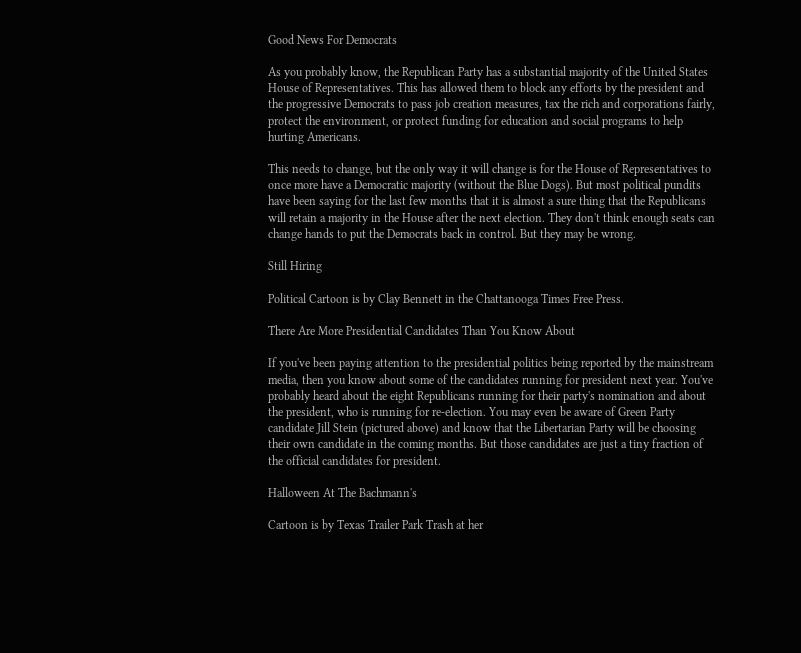Good News For Democrats

As you probably know, the Republican Party has a substantial majority of the United States House of Representatives. This has allowed them to block any efforts by the president and the progressive Democrats to pass job creation measures, tax the rich and corporations fairly, protect the environment, or protect funding for education and social programs to help hurting Americans.

This needs to change, but the only way it will change is for the House of Representatives to once more have a Democratic majority (without the Blue Dogs). But most political pundits have been saying for the last few months that it is almost a sure thing that the Republicans will retain a majority in the House after the next election. They don't think enough seats can change hands to put the Democrats back in control. But they may be wrong.

Still Hiring

Political Cartoon is by Clay Bennett in the Chattanooga Times Free Press.

There Are More Presidential Candidates Than You Know About

If you've been paying attention to the presidential politics being reported by the mainstream media, then you know about some of the candidates running for president next year. You've probably heard about the eight Republicans running for their party's nomination and about the president, who is running for re-election. You may even be aware of Green Party candidate Jill Stein (pictured above) and know that the Libertarian Party will be choosing their own candidate in the coming months. But those candidates are just a tiny fraction of the official candidates for president.

Halloween At The Bachmann's

Cartoon is by Texas Trailer Park Trash at her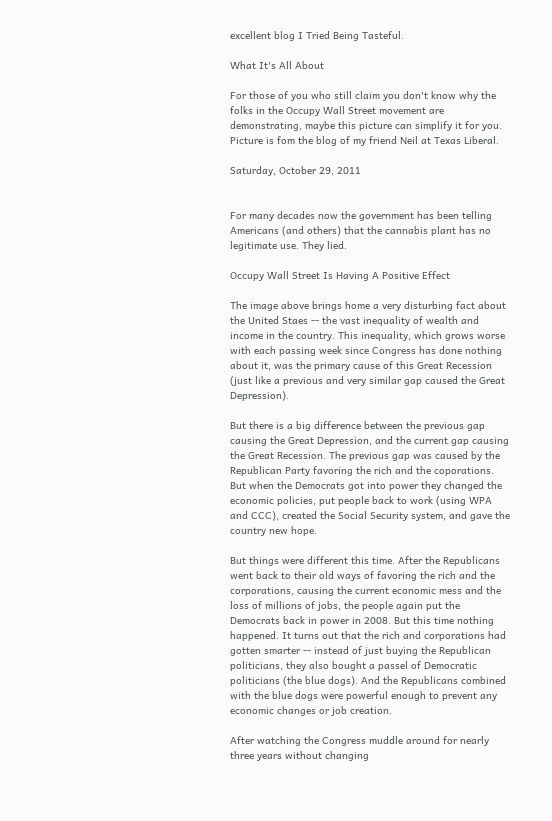excellent blog I Tried Being Tasteful.

What It's All About

For those of you who still claim you don't know why the folks in the Occupy Wall Street movement are demonstrating, maybe this picture can simplify it for you. Picture is fom the blog of my friend Neil at Texas Liberal.

Saturday, October 29, 2011


For many decades now the government has been telling Americans (and others) that the cannabis plant has no legitimate use. They lied.

Occupy Wall Street Is Having A Positive Effect

The image above brings home a very disturbing fact about the United Staes -- the vast inequality of wealth and income in the country. This inequality, which grows worse with each passing week since Congress has done nothing about it, was the primary cause of this Great Recession (just like a previous and very similar gap caused the Great Depression).

But there is a big difference between the previous gap causing the Great Depression, and the current gap causing the Great Recession. The previous gap was caused by the Republican Party favoring the rich and the coporations. But when the Democrats got into power they changed the economic policies, put people back to work (using WPA and CCC), created the Social Security system, and gave the country new hope.

But things were different this time. After the Republicans went back to their old ways of favoring the rich and the corporations, causing the current economic mess and the loss of millions of jobs, the people again put the Democrats back in power in 2008. But this time nothing happened. It turns out that the rich and corporations had gotten smarter -- instead of just buying the Republican politicians, they also bought a passel of Democratic politicians (the blue dogs). And the Republicans combined with the blue dogs were powerful enough to prevent any economic changes or job creation.

After watching the Congress muddle around for nearly three years without changing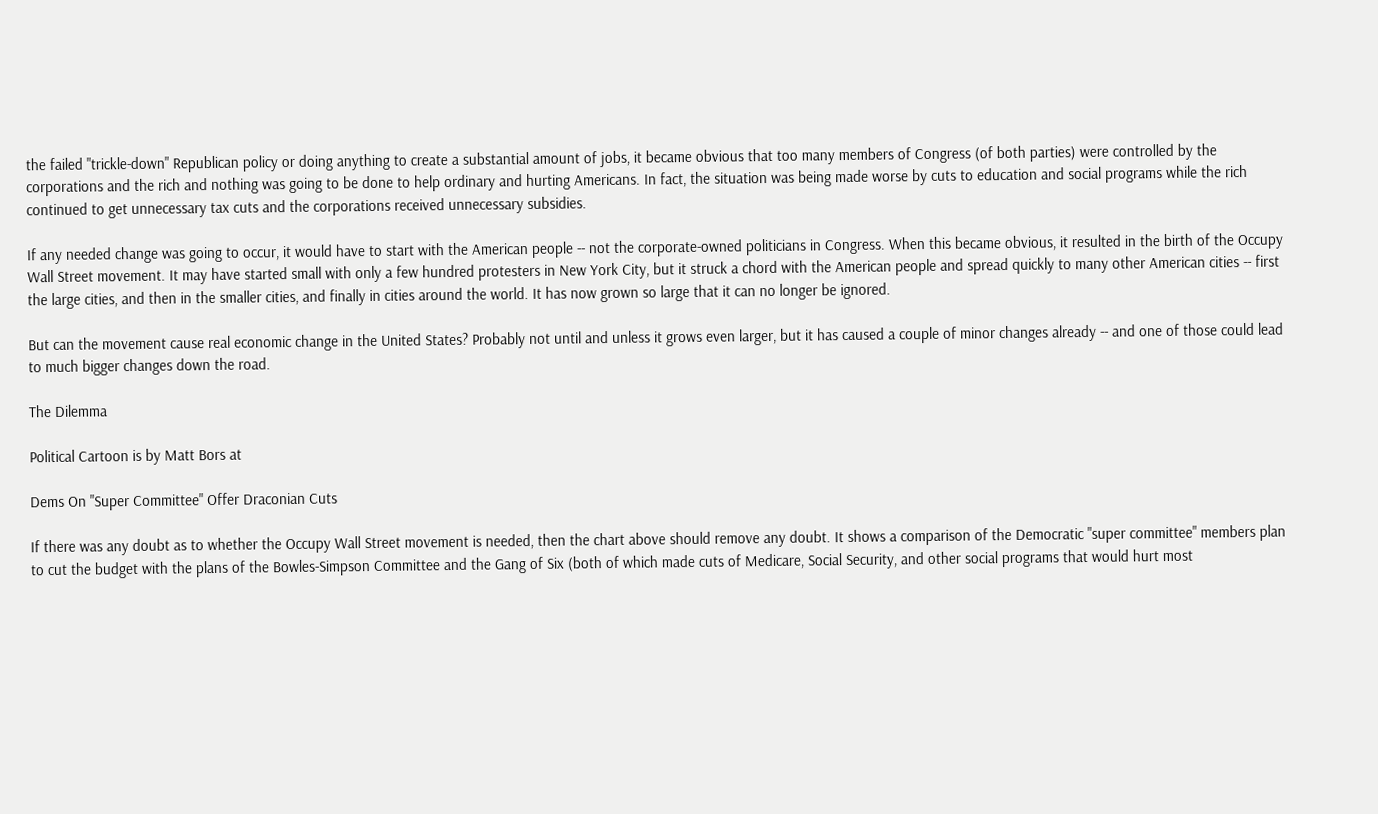the failed "trickle-down" Republican policy or doing anything to create a substantial amount of jobs, it became obvious that too many members of Congress (of both parties) were controlled by the corporations and the rich and nothing was going to be done to help ordinary and hurting Americans. In fact, the situation was being made worse by cuts to education and social programs while the rich continued to get unnecessary tax cuts and the corporations received unnecessary subsidies.

If any needed change was going to occur, it would have to start with the American people -- not the corporate-owned politicians in Congress. When this became obvious, it resulted in the birth of the Occupy Wall Street movement. It may have started small with only a few hundred protesters in New York City, but it struck a chord with the American people and spread quickly to many other American cities -- first the large cities, and then in the smaller cities, and finally in cities around the world. It has now grown so large that it can no longer be ignored.

But can the movement cause real economic change in the United States? Probably not until and unless it grows even larger, but it has caused a couple of minor changes already -- and one of those could lead to much bigger changes down the road.

The Dilemma

Political Cartoon is by Matt Bors at

Dems On "Super Committee" Offer Draconian Cuts

If there was any doubt as to whether the Occupy Wall Street movement is needed, then the chart above should remove any doubt. It shows a comparison of the Democratic "super committee" members plan to cut the budget with the plans of the Bowles-Simpson Committee and the Gang of Six (both of which made cuts of Medicare, Social Security, and other social programs that would hurt most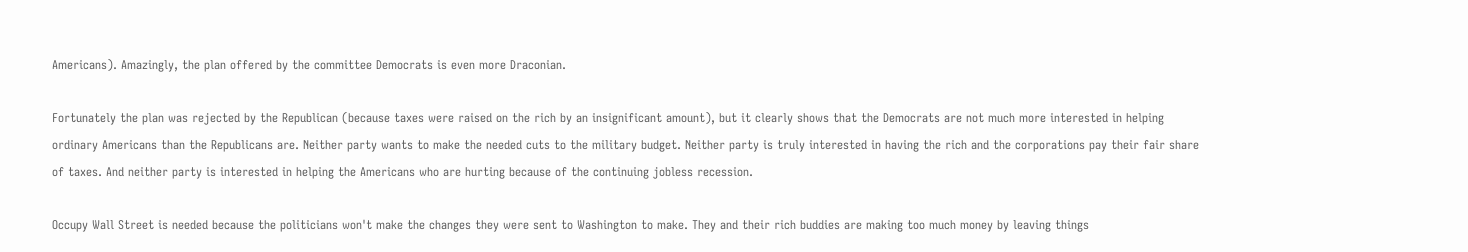Americans). Amazingly, the plan offered by the committee Democrats is even more Draconian.

Fortunately the plan was rejected by the Republican (because taxes were raised on the rich by an insignificant amount), but it clearly shows that the Democrats are not much more interested in helping ordinary Americans than the Republicans are. Neither party wants to make the needed cuts to the military budget. Neither party is truly interested in having the rich and the corporations pay their fair share of taxes. And neither party is interested in helping the Americans who are hurting because of the continuing jobless recession.

Occupy Wall Street is needed because the politicians won't make the changes they were sent to Washington to make. They and their rich buddies are making too much money by leaving things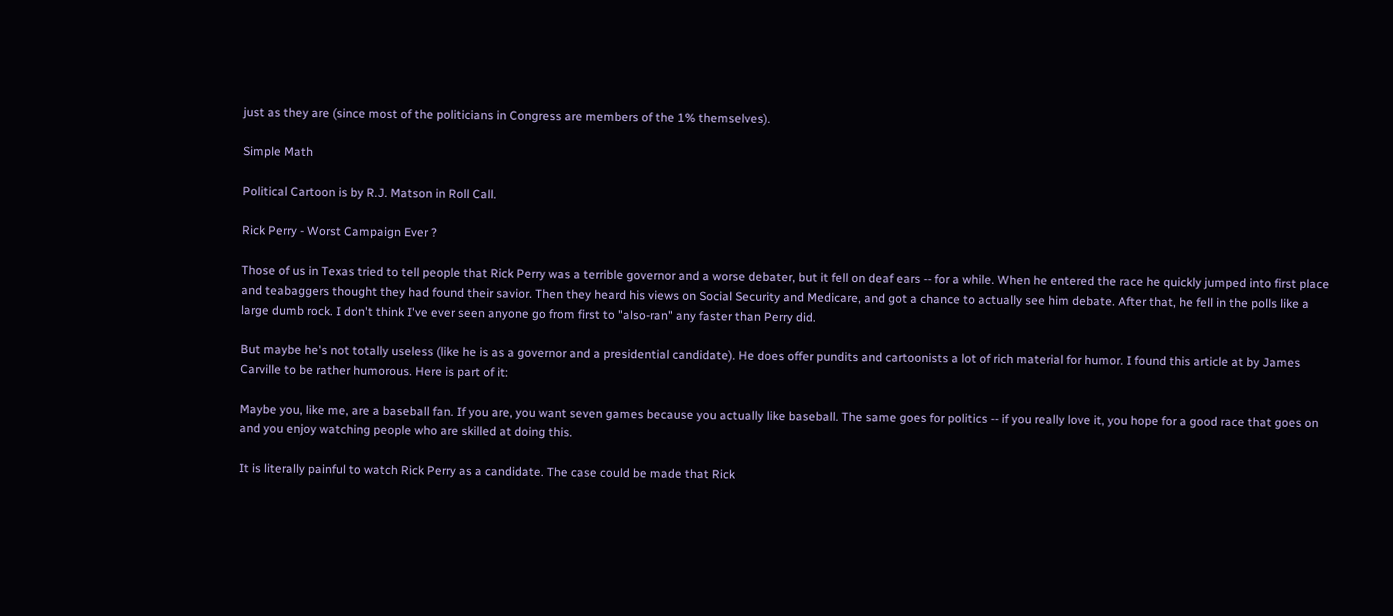just as they are (since most of the politicians in Congress are members of the 1% themselves).

Simple Math

Political Cartoon is by R.J. Matson in Roll Call.

Rick Perry - Worst Campaign Ever ?

Those of us in Texas tried to tell people that Rick Perry was a terrible governor and a worse debater, but it fell on deaf ears -- for a while. When he entered the race he quickly jumped into first place and teabaggers thought they had found their savior. Then they heard his views on Social Security and Medicare, and got a chance to actually see him debate. After that, he fell in the polls like a large dumb rock. I don't think I've ever seen anyone go from first to "also-ran" any faster than Perry did.

But maybe he's not totally useless (like he is as a governor and a presidential candidate). He does offer pundits and cartoonists a lot of rich material for humor. I found this article at by James Carville to be rather humorous. Here is part of it:

Maybe you, like me, are a baseball fan. If you are, you want seven games because you actually like baseball. The same goes for politics -- if you really love it, you hope for a good race that goes on and you enjoy watching people who are skilled at doing this.

It is literally painful to watch Rick Perry as a candidate. The case could be made that Rick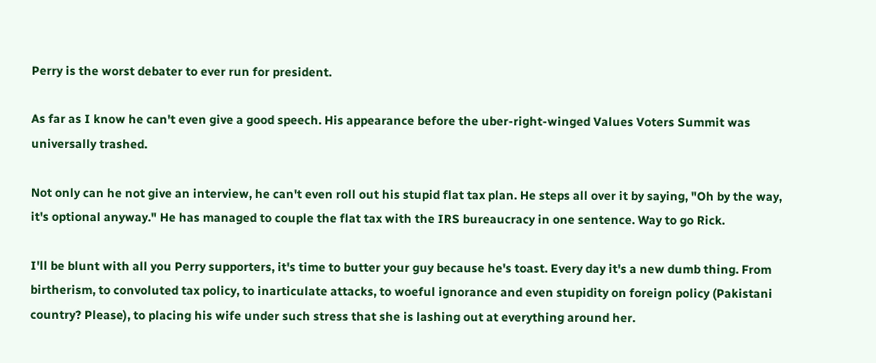Perry is the worst debater to ever run for president.

As far as I know he can't even give a good speech. His appearance before the uber-right-winged Values Voters Summit was universally trashed.

Not only can he not give an interview, he can't even roll out his stupid flat tax plan. He steps all over it by saying, "Oh by the way, it's optional anyway." He has managed to couple the flat tax with the IRS bureaucracy in one sentence. Way to go Rick.

I'll be blunt with all you Perry supporters, it's time to butter your guy because he's toast. Every day it's a new dumb thing. From birtherism, to convoluted tax policy, to inarticulate attacks, to woeful ignorance and even stupidity on foreign policy (Pakistani country? Please), to placing his wife under such stress that she is lashing out at everything around her.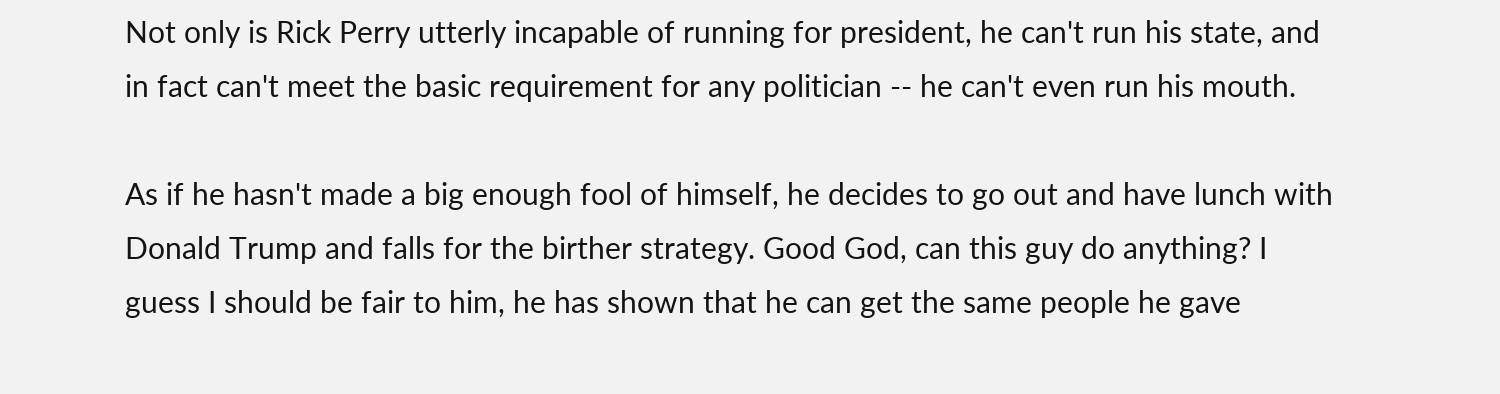Not only is Rick Perry utterly incapable of running for president, he can't run his state, and in fact can't meet the basic requirement for any politician -- he can't even run his mouth.

As if he hasn't made a big enough fool of himself, he decides to go out and have lunch with Donald Trump and falls for the birther strategy. Good God, can this guy do anything? I guess I should be fair to him, he has shown that he can get the same people he gave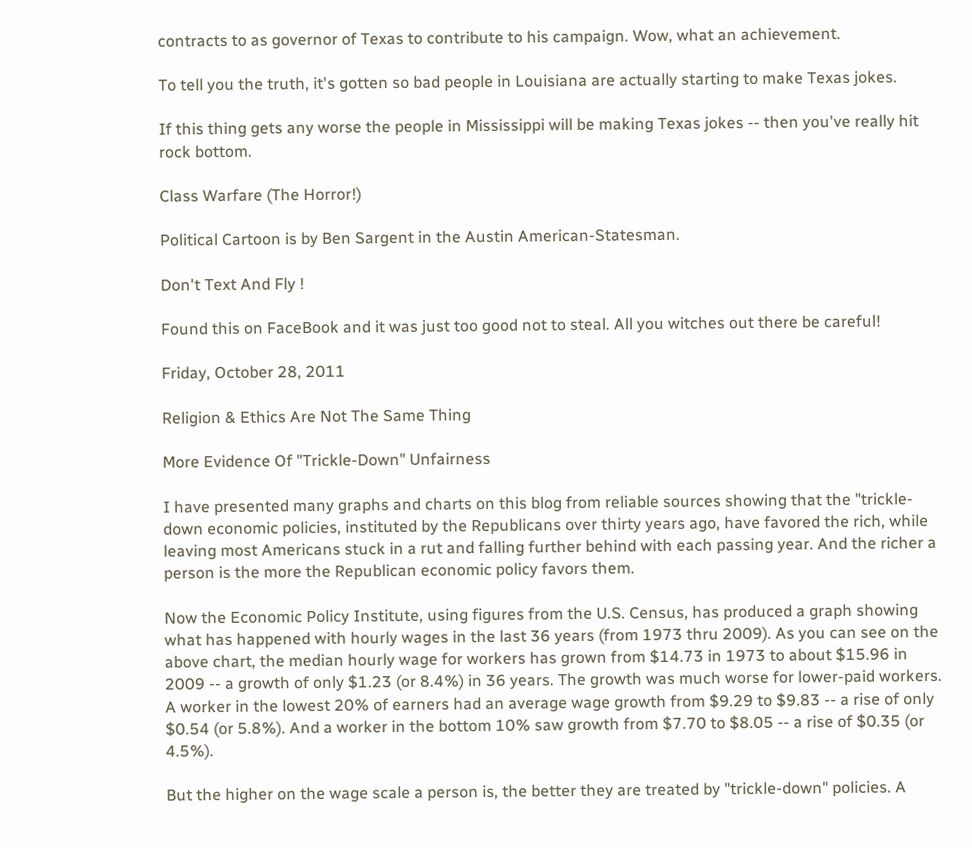contracts to as governor of Texas to contribute to his campaign. Wow, what an achievement.

To tell you the truth, it's gotten so bad people in Louisiana are actually starting to make Texas jokes.

If this thing gets any worse the people in Mississippi will be making Texas jokes -- then you've really hit rock bottom.

Class Warfare (The Horror!)

Political Cartoon is by Ben Sargent in the Austin American-Statesman.

Don't Text And Fly !

Found this on FaceBook and it was just too good not to steal. All you witches out there be careful!

Friday, October 28, 2011

Religion & Ethics Are Not The Same Thing

More Evidence Of "Trickle-Down" Unfairness

I have presented many graphs and charts on this blog from reliable sources showing that the "trickle-down economic policies, instituted by the Republicans over thirty years ago, have favored the rich, while leaving most Americans stuck in a rut and falling further behind with each passing year. And the richer a person is the more the Republican economic policy favors them.

Now the Economic Policy Institute, using figures from the U.S. Census, has produced a graph showing what has happened with hourly wages in the last 36 years (from 1973 thru 2009). As you can see on the above chart, the median hourly wage for workers has grown from $14.73 in 1973 to about $15.96 in 2009 -- a growth of only $1.23 (or 8.4%) in 36 years. The growth was much worse for lower-paid workers. A worker in the lowest 20% of earners had an average wage growth from $9.29 to $9.83 -- a rise of only $0.54 (or 5.8%). And a worker in the bottom 10% saw growth from $7.70 to $8.05 -- a rise of $0.35 (or 4.5%).

But the higher on the wage scale a person is, the better they are treated by "trickle-down" policies. A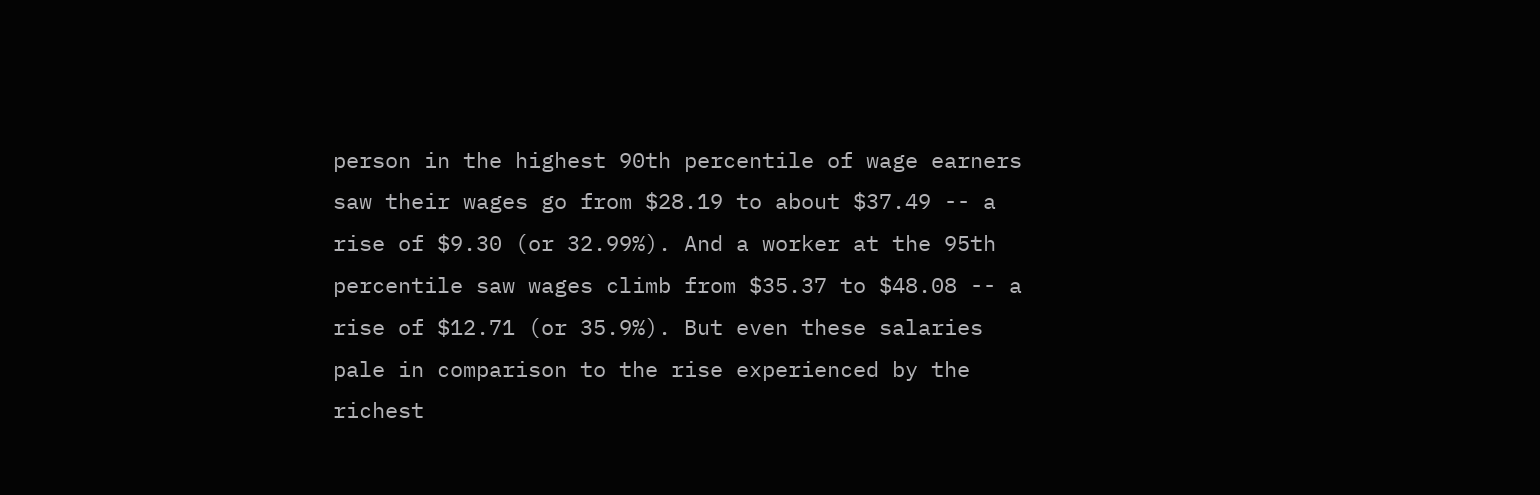person in the highest 90th percentile of wage earners saw their wages go from $28.19 to about $37.49 -- a rise of $9.30 (or 32.99%). And a worker at the 95th percentile saw wages climb from $35.37 to $48.08 -- a rise of $12.71 (or 35.9%). But even these salaries pale in comparison to the rise experienced by the richest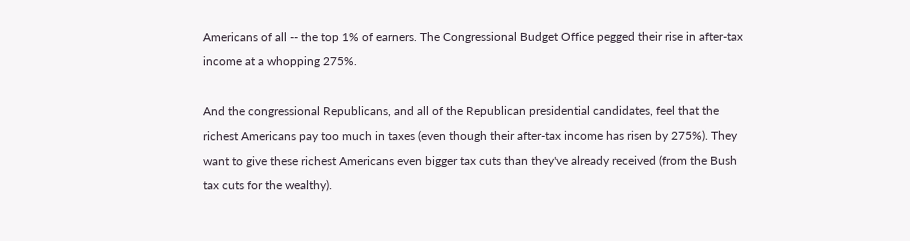Americans of all -- the top 1% of earners. The Congressional Budget Office pegged their rise in after-tax income at a whopping 275%.

And the congressional Republicans, and all of the Republican presidential candidates, feel that the richest Americans pay too much in taxes (even though their after-tax income has risen by 275%). They want to give these richest Americans even bigger tax cuts than they've already received (from the Bush tax cuts for the wealthy).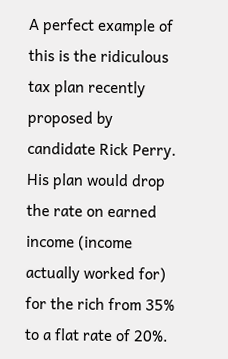A perfect example of this is the ridiculous tax plan recently proposed by candidate Rick Perry. His plan would drop the rate on earned income (income actually worked for) for the rich from 35% to a flat rate of 20%.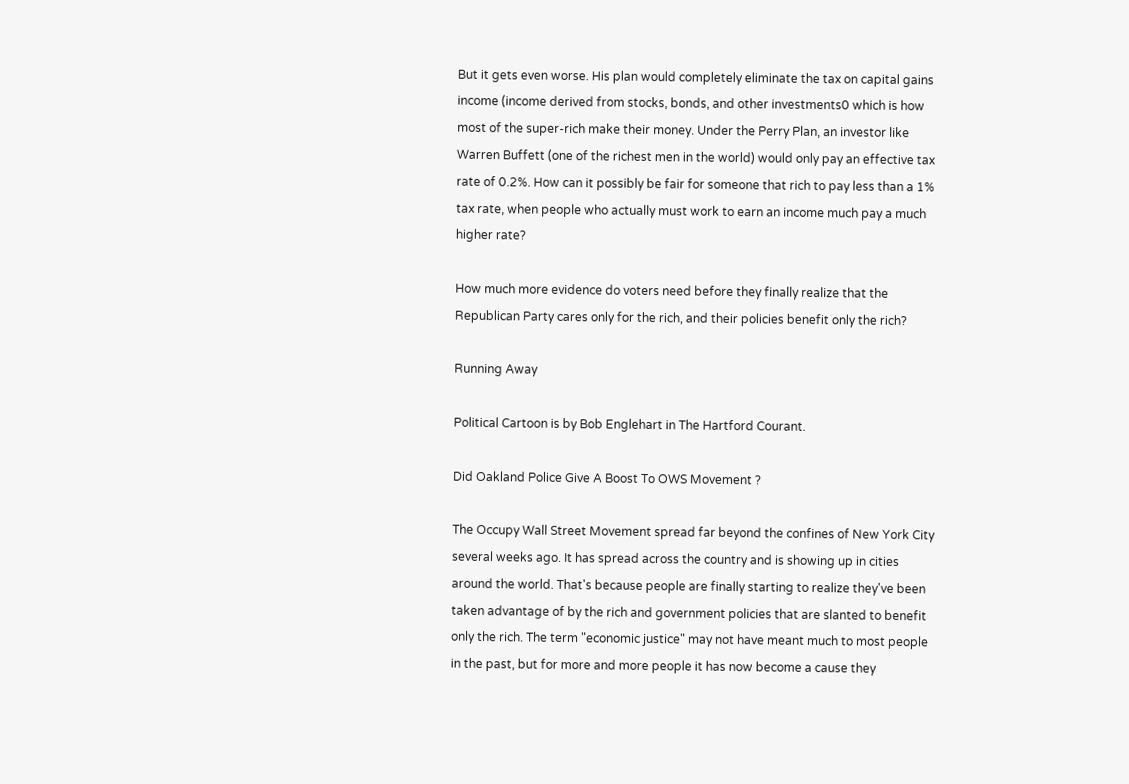But it gets even worse. His plan would completely eliminate the tax on capital gains income (income derived from stocks, bonds, and other investments0 which is how most of the super-rich make their money. Under the Perry Plan, an investor like Warren Buffett (one of the richest men in the world) would only pay an effective tax rate of 0.2%. How can it possibly be fair for someone that rich to pay less than a 1% tax rate, when people who actually must work to earn an income much pay a much higher rate?

How much more evidence do voters need before they finally realize that the Republican Party cares only for the rich, and their policies benefit only the rich?

Running Away

Political Cartoon is by Bob Englehart in The Hartford Courant.

Did Oakland Police Give A Boost To OWS Movement ?

The Occupy Wall Street Movement spread far beyond the confines of New York City several weeks ago. It has spread across the country and is showing up in cities around the world. That's because people are finally starting to realize they've been taken advantage of by the rich and government policies that are slanted to benefit only the rich. The term "economic justice" may not have meant much to most people in the past, but for more and more people it has now become a cause they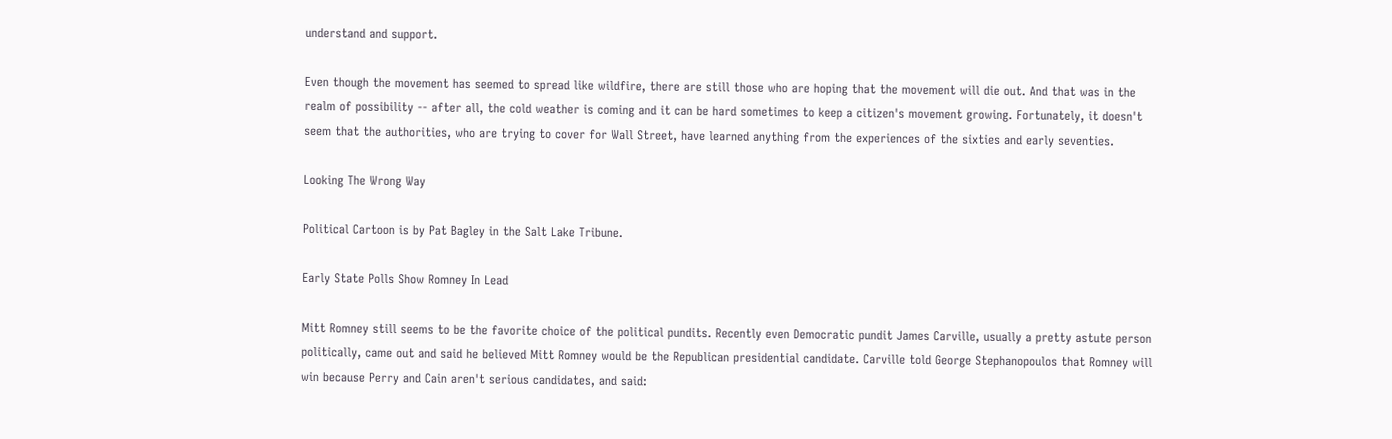understand and support.

Even though the movement has seemed to spread like wildfire, there are still those who are hoping that the movement will die out. And that was in the realm of possibility -- after all, the cold weather is coming and it can be hard sometimes to keep a citizen's movement growing. Fortunately, it doesn't seem that the authorities, who are trying to cover for Wall Street, have learned anything from the experiences of the sixties and early seventies.

Looking The Wrong Way

Political Cartoon is by Pat Bagley in the Salt Lake Tribune.

Early State Polls Show Romney In Lead

Mitt Romney still seems to be the favorite choice of the political pundits. Recently even Democratic pundit James Carville, usually a pretty astute person politically, came out and said he believed Mitt Romney would be the Republican presidential candidate. Carville told George Stephanopoulos that Romney will win because Perry and Cain aren't serious candidates, and said: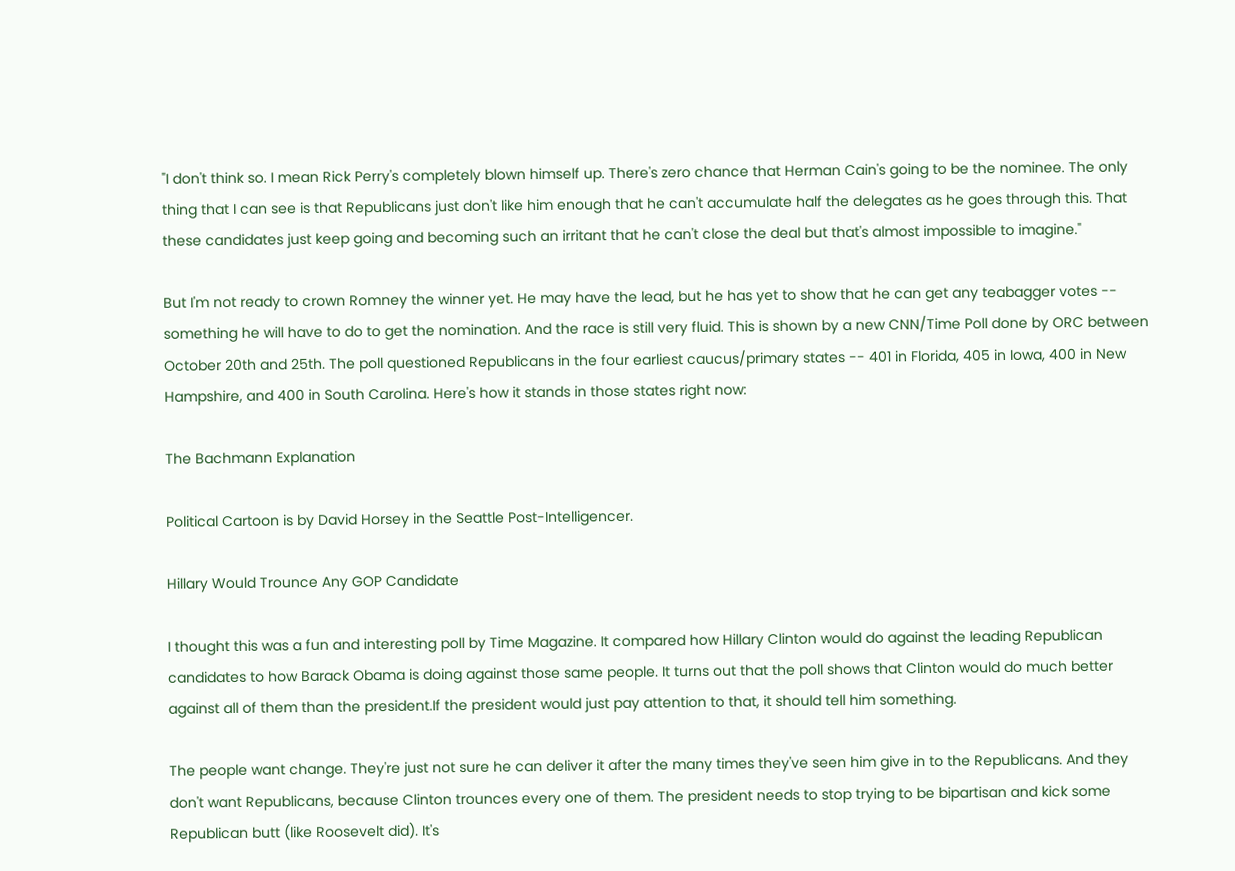"I don't think so. I mean Rick Perry's completely blown himself up. There's zero chance that Herman Cain's going to be the nominee. The only thing that I can see is that Republicans just don't like him enough that he can't accumulate half the delegates as he goes through this. That these candidates just keep going and becoming such an irritant that he can't close the deal but that's almost impossible to imagine."

But I'm not ready to crown Romney the winner yet. He may have the lead, but he has yet to show that he can get any teabagger votes -- something he will have to do to get the nomination. And the race is still very fluid. This is shown by a new CNN/Time Poll done by ORC between October 20th and 25th. The poll questioned Republicans in the four earliest caucus/primary states -- 401 in Florida, 405 in Iowa, 400 in New Hampshire, and 400 in South Carolina. Here's how it stands in those states right now:

The Bachmann Explanation

Political Cartoon is by David Horsey in the Seattle Post-Intelligencer.

Hillary Would Trounce Any GOP Candidate

I thought this was a fun and interesting poll by Time Magazine. It compared how Hillary Clinton would do against the leading Republican candidates to how Barack Obama is doing against those same people. It turns out that the poll shows that Clinton would do much better against all of them than the president.If the president would just pay attention to that, it should tell him something.

The people want change. They're just not sure he can deliver it after the many times they've seen him give in to the Republicans. And they don't want Republicans, because Clinton trounces every one of them. The president needs to stop trying to be bipartisan and kick some Republican butt (like Roosevelt did). It's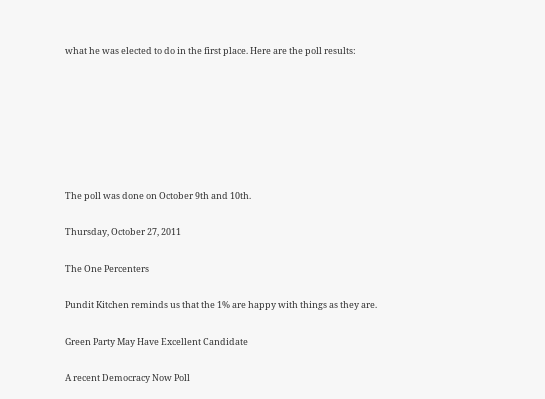what he was elected to do in the first place. Here are the poll results:







The poll was done on October 9th and 10th.

Thursday, October 27, 2011

The One Percenters

Pundit Kitchen reminds us that the 1% are happy with things as they are.

Green Party May Have Excellent Candidate

A recent Democracy Now Poll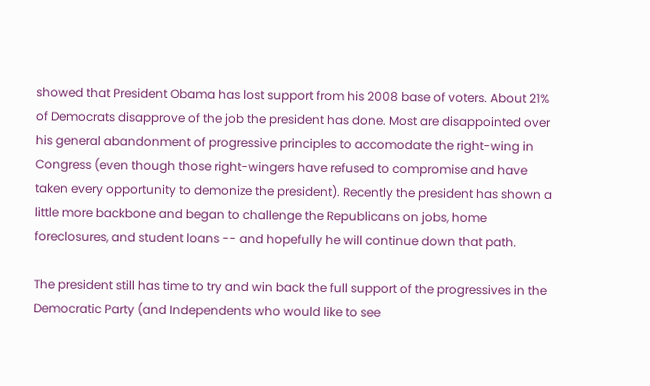showed that President Obama has lost support from his 2008 base of voters. About 21% of Democrats disapprove of the job the president has done. Most are disappointed over his general abandonment of progressive principles to accomodate the right-wing in Congress (even though those right-wingers have refused to compromise and have taken every opportunity to demonize the president). Recently the president has shown a little more backbone and began to challenge the Republicans on jobs, home foreclosures, and student loans -- and hopefully he will continue down that path.

The president still has time to try and win back the full support of the progressives in the Democratic Party (and Independents who would like to see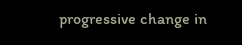progressive change in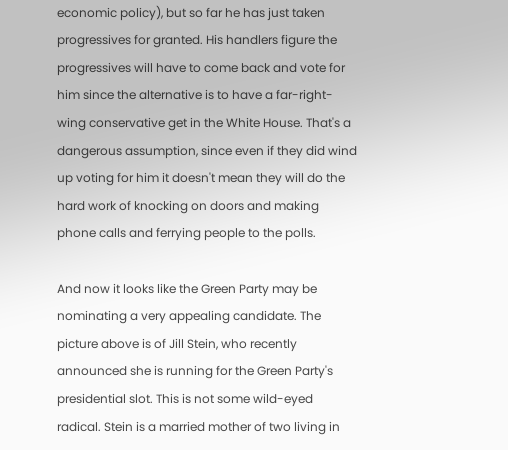economic policy), but so far he has just taken progressives for granted. His handlers figure the progressives will have to come back and vote for him since the alternative is to have a far-right-wing conservative get in the White House. That's a dangerous assumption, since even if they did wind up voting for him it doesn't mean they will do the hard work of knocking on doors and making phone calls and ferrying people to the polls.

And now it looks like the Green Party may be nominating a very appealing candidate. The picture above is of Jill Stein, who recently announced she is running for the Green Party's presidential slot. This is not some wild-eyed radical. Stein is a married mother of two living in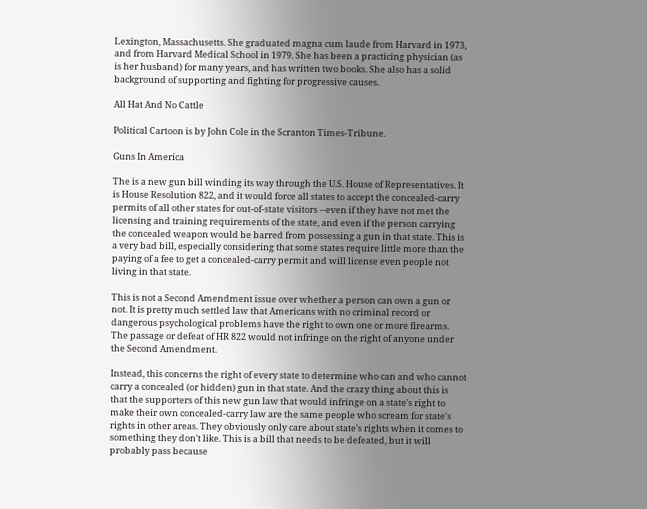Lexington, Massachusetts. She graduated magna cum laude from Harvard in 1973, and from Harvard Medical School in 1979. She has been a practicing physician (as is her husband) for many years, and has written two books. She also has a solid background of supporting and fighting for progressive causes.

All Hat And No Cattle

Political Cartoon is by John Cole in the Scranton Times-Tribune.

Guns In America

The is a new gun bill winding its way through the U.S. House of Representatives. It is House Resolution 822, and it would force all states to accept the concealed-carry permits of all other states for out-of-state visitors --even if they have not met the licensing and training requirements of the state, and even if the person carrying the concealed weapon would be barred from possessing a gun in that state. This is a very bad bill, especially considering that some states require little more than the paying of a fee to get a concealed-carry permit and will license even people not living in that state.

This is not a Second Amendment issue over whether a person can own a gun or not. It is pretty much settled law that Americans with no criminal record or dangerous psychological problems have the right to own one or more firearms. The passage or defeat of HR 822 would not infringe on the right of anyone under the Second Amendment.

Instead, this concerns the right of every state to determine who can and who cannot carry a concealed (or hidden) gun in that state. And the crazy thing about this is that the supporters of this new gun law that would infringe on a state's right to make their own concealed-carry law are the same people who scream for state's rights in other areas. They obviously only care about state's rights when it comes to something they don't like. This is a bill that needs to be defeated, but it will probably pass because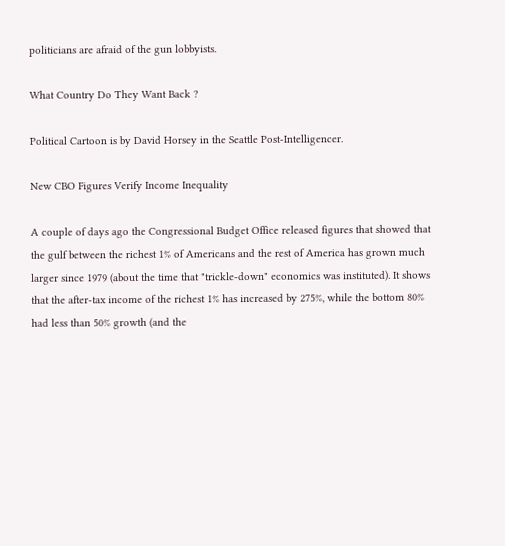politicians are afraid of the gun lobbyists.

What Country Do They Want Back ?

Political Cartoon is by David Horsey in the Seattle Post-Intelligencer.

New CBO Figures Verify Income Inequality

A couple of days ago the Congressional Budget Office released figures that showed that the gulf between the richest 1% of Americans and the rest of America has grown much larger since 1979 (about the time that "trickle-down" economics was instituted). It shows that the after-tax income of the richest 1% has increased by 275%, while the bottom 80% had less than 50% growth (and the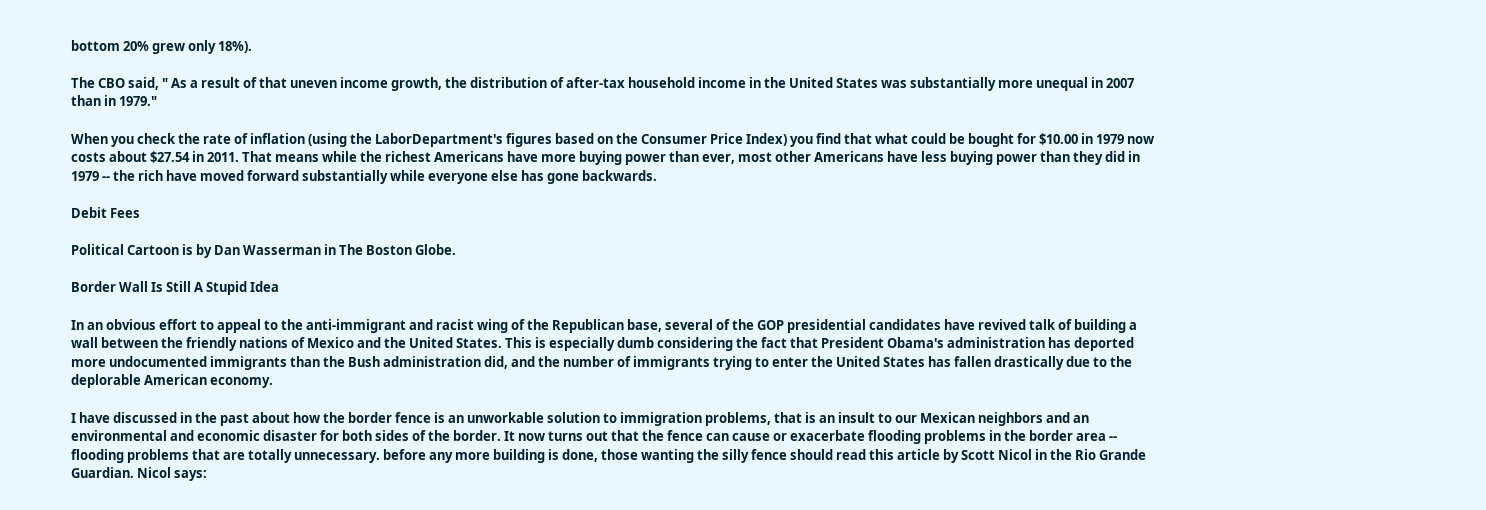bottom 20% grew only 18%).

The CBO said, " As a result of that uneven income growth, the distribution of after-tax household income in the United States was substantially more unequal in 2007 than in 1979."

When you check the rate of inflation (using the LaborDepartment's figures based on the Consumer Price Index) you find that what could be bought for $10.00 in 1979 now costs about $27.54 in 2011. That means while the richest Americans have more buying power than ever, most other Americans have less buying power than they did in 1979 -- the rich have moved forward substantially while everyone else has gone backwards.

Debit Fees

Political Cartoon is by Dan Wasserman in The Boston Globe.

Border Wall Is Still A Stupid Idea

In an obvious effort to appeal to the anti-immigrant and racist wing of the Republican base, several of the GOP presidential candidates have revived talk of building a wall between the friendly nations of Mexico and the United States. This is especially dumb considering the fact that President Obama's administration has deported more undocumented immigrants than the Bush administration did, and the number of immigrants trying to enter the United States has fallen drastically due to the deplorable American economy.

I have discussed in the past about how the border fence is an unworkable solution to immigration problems, that is an insult to our Mexican neighbors and an environmental and economic disaster for both sides of the border. It now turns out that the fence can cause or exacerbate flooding problems in the border area -- flooding problems that are totally unnecessary. before any more building is done, those wanting the silly fence should read this article by Scott Nicol in the Rio Grande Guardian. Nicol says: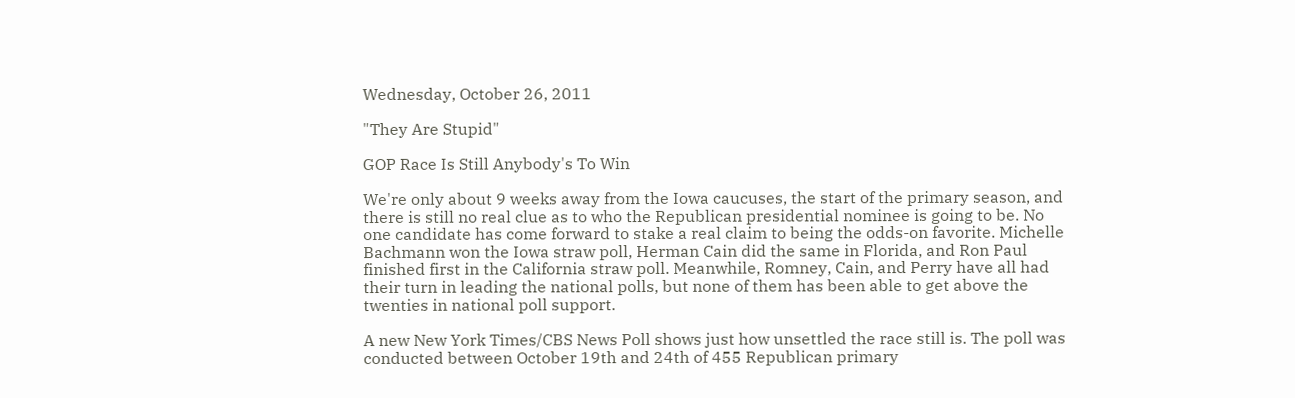Wednesday, October 26, 2011

"They Are Stupid"

GOP Race Is Still Anybody's To Win

We're only about 9 weeks away from the Iowa caucuses, the start of the primary season, and there is still no real clue as to who the Republican presidential nominee is going to be. No one candidate has come forward to stake a real claim to being the odds-on favorite. Michelle Bachmann won the Iowa straw poll, Herman Cain did the same in Florida, and Ron Paul finished first in the California straw poll. Meanwhile, Romney, Cain, and Perry have all had their turn in leading the national polls, but none of them has been able to get above the twenties in national poll support.

A new New York Times/CBS News Poll shows just how unsettled the race still is. The poll was conducted between October 19th and 24th of 455 Republican primary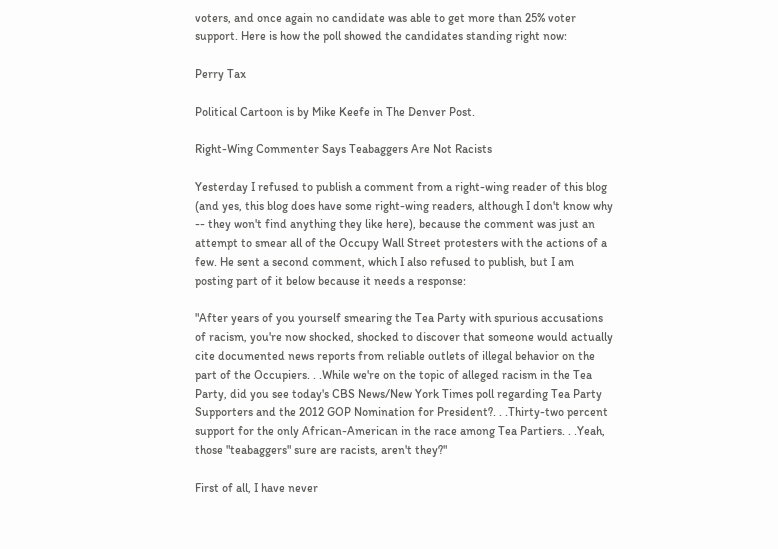voters, and once again no candidate was able to get more than 25% voter support. Here is how the poll showed the candidates standing right now:

Perry Tax

Political Cartoon is by Mike Keefe in The Denver Post.

Right-Wing Commenter Says Teabaggers Are Not Racists

Yesterday I refused to publish a comment from a right-wing reader of this blog (and yes, this blog does have some right-wing readers, although I don't know why -- they won't find anything they like here), because the comment was just an attempt to smear all of the Occupy Wall Street protesters with the actions of a few. He sent a second comment, which I also refused to publish, but I am posting part of it below because it needs a response:

"After years of you yourself smearing the Tea Party with spurious accusations of racism, you're now shocked, shocked to discover that someone would actually cite documented news reports from reliable outlets of illegal behavior on the part of the Occupiers. . .While we're on the topic of alleged racism in the Tea Party, did you see today's CBS News/New York Times poll regarding Tea Party Supporters and the 2012 GOP Nomination for President?. . .Thirty-two percent support for the only African-American in the race among Tea Partiers. . .Yeah, those "teabaggers" sure are racists, aren't they?"

First of all, I have never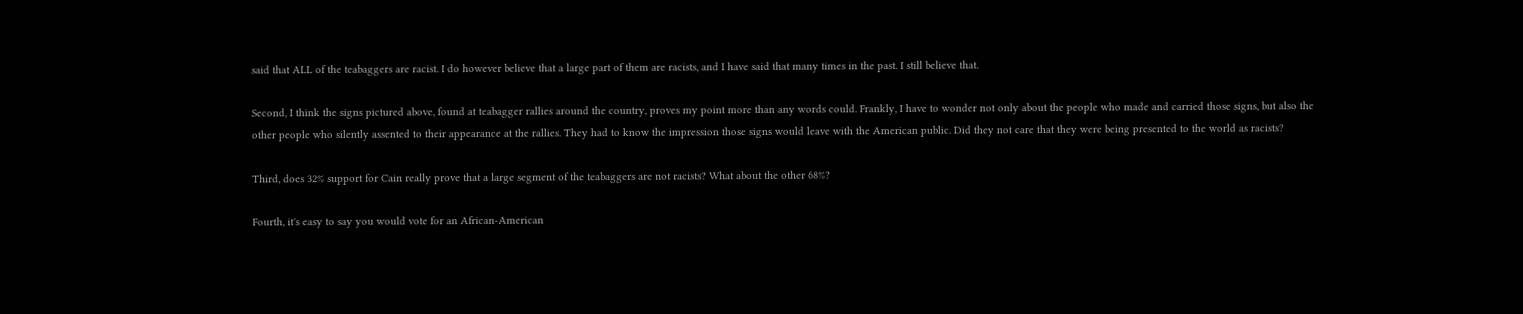said that ALL of the teabaggers are racist. I do however believe that a large part of them are racists, and I have said that many times in the past. I still believe that.

Second, I think the signs pictured above, found at teabagger rallies around the country, proves my point more than any words could. Frankly, I have to wonder not only about the people who made and carried those signs, but also the other people who silently assented to their appearance at the rallies. They had to know the impression those signs would leave with the American public. Did they not care that they were being presented to the world as racists?

Third, does 32% support for Cain really prove that a large segment of the teabaggers are not racists? What about the other 68%?

Fourth, it's easy to say you would vote for an African-American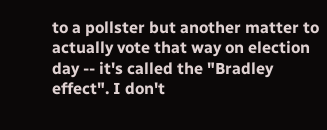to a pollster but another matter to actually vote that way on election day -- it's called the "Bradley effect". I don't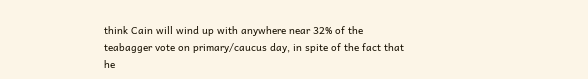think Cain will wind up with anywhere near 32% of the teabagger vote on primary/caucus day, in spite of the fact that he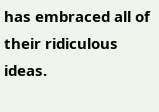has embraced all of their ridiculous ideas.